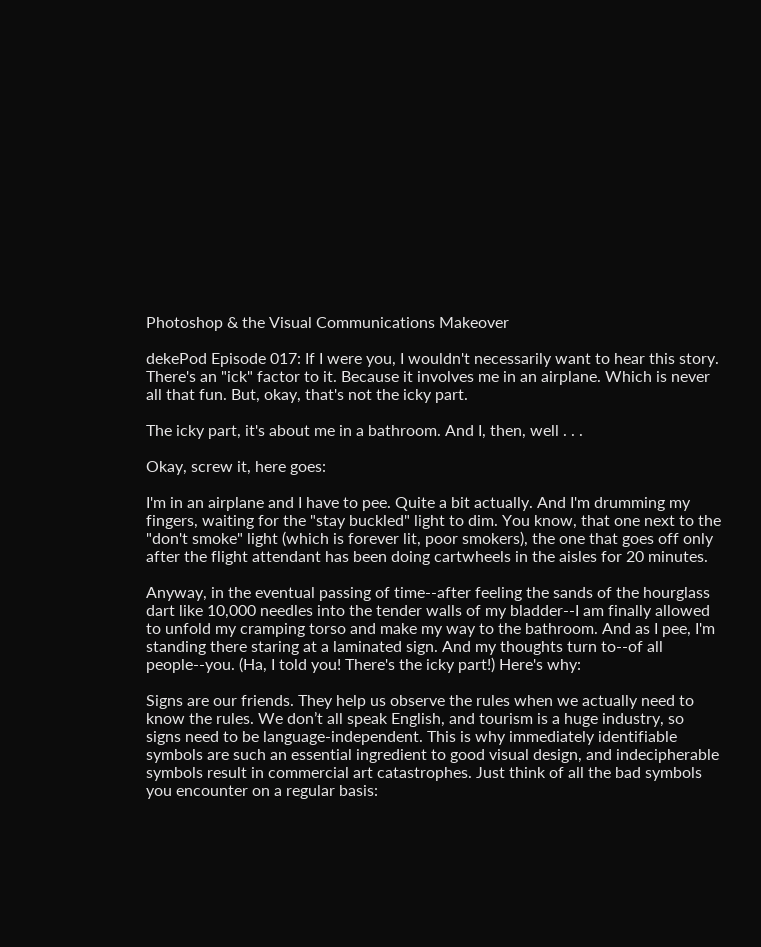Photoshop & the Visual Communications Makeover

dekePod Episode 017: If I were you, I wouldn't necessarily want to hear this story. There's an "ick" factor to it. Because it involves me in an airplane. Which is never all that fun. But, okay, that's not the icky part.

The icky part, it's about me in a bathroom. And I, then, well . . .

Okay, screw it, here goes:

I'm in an airplane and I have to pee. Quite a bit actually. And I'm drumming my fingers, waiting for the "stay buckled" light to dim. You know, that one next to the "don't smoke" light (which is forever lit, poor smokers), the one that goes off only after the flight attendant has been doing cartwheels in the aisles for 20 minutes.

Anyway, in the eventual passing of time--after feeling the sands of the hourglass dart like 10,000 needles into the tender walls of my bladder--I am finally allowed to unfold my cramping torso and make my way to the bathroom. And as I pee, I'm standing there staring at a laminated sign. And my thoughts turn to--of all people--you. (Ha, I told you! There's the icky part!) Here's why:

Signs are our friends. They help us observe the rules when we actually need to know the rules. We don’t all speak English, and tourism is a huge industry, so signs need to be language-independent. This is why immediately identifiable symbols are such an essential ingredient to good visual design, and indecipherable symbols result in commercial art catastrophes. Just think of all the bad symbols you encounter on a regular basis: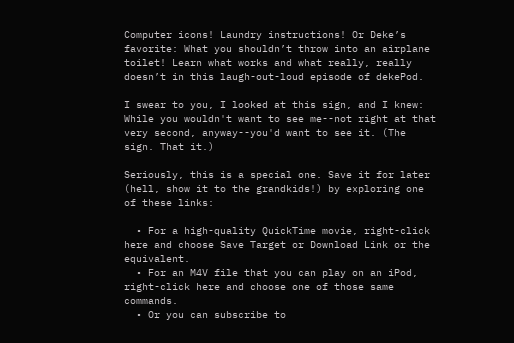Computer icons! Laundry instructions! Or Deke’s favorite: What you shouldn’t throw into an airplane toilet! Learn what works and what really, really doesn’t in this laugh-out-loud episode of dekePod.

I swear to you, I looked at this sign, and I knew: While you wouldn't want to see me--not right at that very second, anyway--you'd want to see it. (The sign. That it.)

Seriously, this is a special one. Save it for later (hell, show it to the grandkids!) by exploring one of these links:

  • For a high-quality QuickTime movie, right-click here and choose Save Target or Download Link or the equivalent.
  • For an M4V file that you can play on an iPod, right-click here and choose one of those same commands.
  • Or you can subscribe to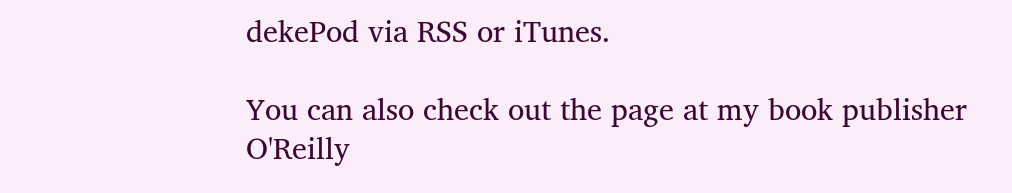dekePod via RSS or iTunes.

You can also check out the page at my book publisher O'Reilly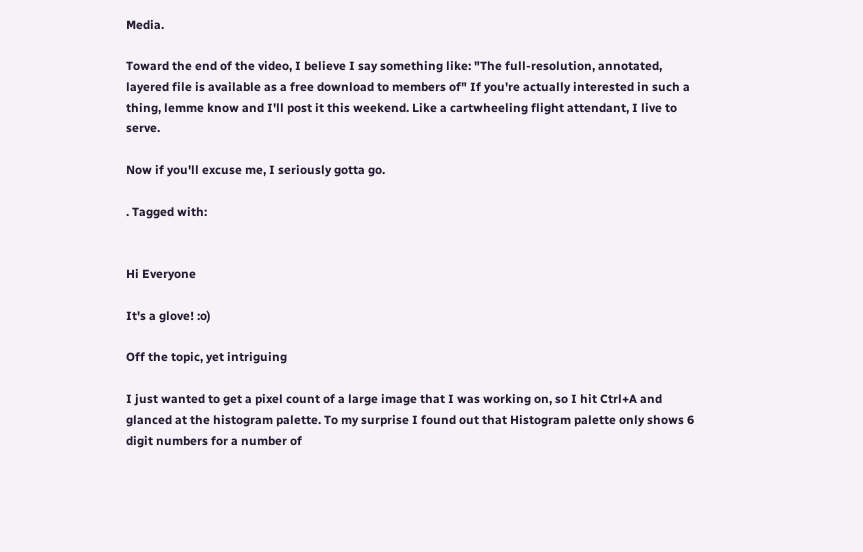Media.

Toward the end of the video, I believe I say something like: "The full-resolution, annotated, layered file is available as a free download to members of" If you're actually interested in such a thing, lemme know and I'll post it this weekend. Like a cartwheeling flight attendant, I live to serve.

Now if you'll excuse me, I seriously gotta go.

. Tagged with:


Hi Everyone

It's a glove! :o)

Off the topic, yet intriguing

I just wanted to get a pixel count of a large image that I was working on, so I hit Ctrl+A and glanced at the histogram palette. To my surprise I found out that Histogram palette only shows 6 digit numbers for a number of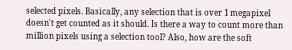selected pixels. Basically, any selection that is over 1 megapixel doesn't get counted as it should. Is there a way to count more than million pixels using a selection tool? Also, how are the soft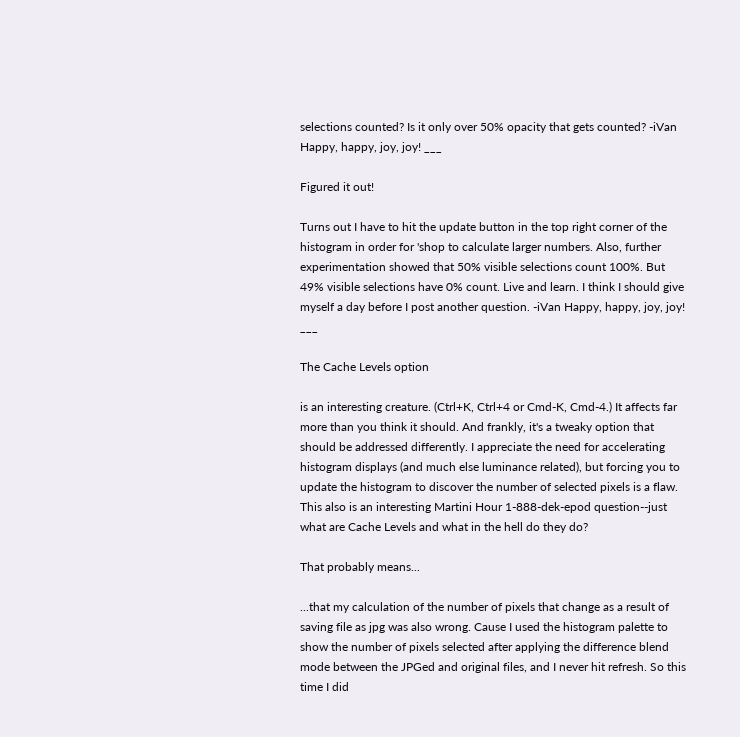selections counted? Is it only over 50% opacity that gets counted? -iVan Happy, happy, joy, joy! ___

Figured it out!

Turns out I have to hit the update button in the top right corner of the histogram in order for 'shop to calculate larger numbers. Also, further experimentation showed that 50% visible selections count 100%. But 49% visible selections have 0% count. Live and learn. I think I should give myself a day before I post another question. -iVan Happy, happy, joy, joy! ___

The Cache Levels option

is an interesting creature. (Ctrl+K, Ctrl+4 or Cmd-K, Cmd-4.) It affects far more than you think it should. And frankly, it's a tweaky option that should be addressed differently. I appreciate the need for accelerating histogram displays (and much else luminance related), but forcing you to update the histogram to discover the number of selected pixels is a flaw. This also is an interesting Martini Hour 1-888-dek-epod question--just what are Cache Levels and what in the hell do they do?

That probably means...

...that my calculation of the number of pixels that change as a result of saving file as jpg was also wrong. Cause I used the histogram palette to show the number of pixels selected after applying the difference blend mode between the JPGed and original files, and I never hit refresh. So this time I did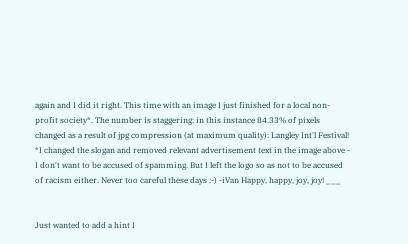again and I did it right. This time with an image I just finished for a local non-profit society*. The number is staggering: in this instance 84.33% of pixels changed as a result of jpg compression (at maximum quality): Langley Int'l Festival! *I changed the slogan and removed relevant advertisement text in the image above - I don't want to be accused of spamming. But I left the logo so as not to be accused of racism either. Never too careful these days :-) -iVan Happy, happy, joy, joy! ___


Just wanted to add a hint I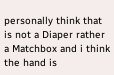personally think that is not a Diaper rather a Matchbox and i think the hand is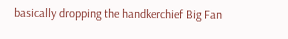basically dropping the handkerchief Big Fan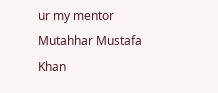ur my mentor Mutahhar Mustafa Khan